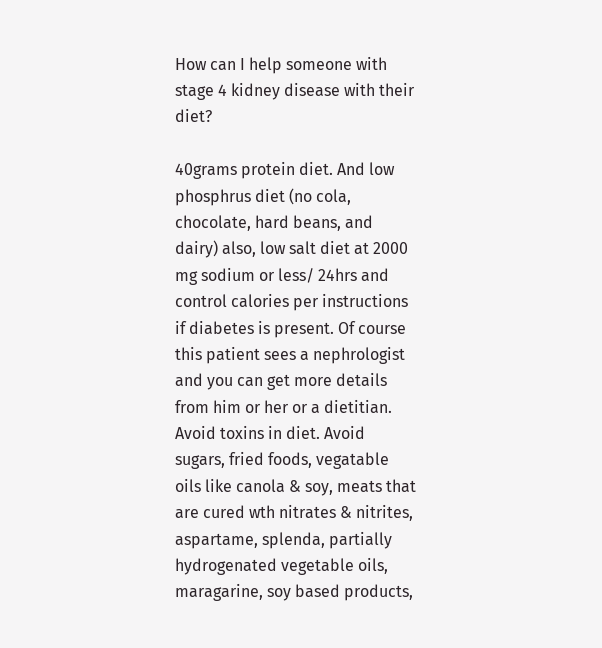How can I help someone with stage 4 kidney disease with their diet?

40grams protein diet. And low phosphrus diet (no cola, chocolate, hard beans, and dairy) also, low salt diet at 2000 mg sodium or less/ 24hrs and control calories per instructions if diabetes is present. Of course this patient sees a nephrologist and you can get more details from him or her or a dietitian.
Avoid toxins in diet. Avoid sugars, fried foods, vegatable oils like canola & soy, meats that are cured wth nitrates & nitrites, aspartame, splenda, partially hydrogenated vegetable oils, maragarine, soy based products,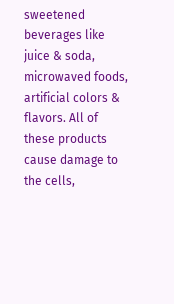sweetened beverages like juice & soda, microwaved foods, artificial colors & flavors. All of these products cause damage to the cells,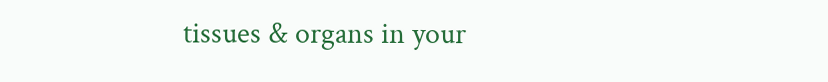tissues & organs in your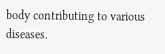body contributing to various diseases.